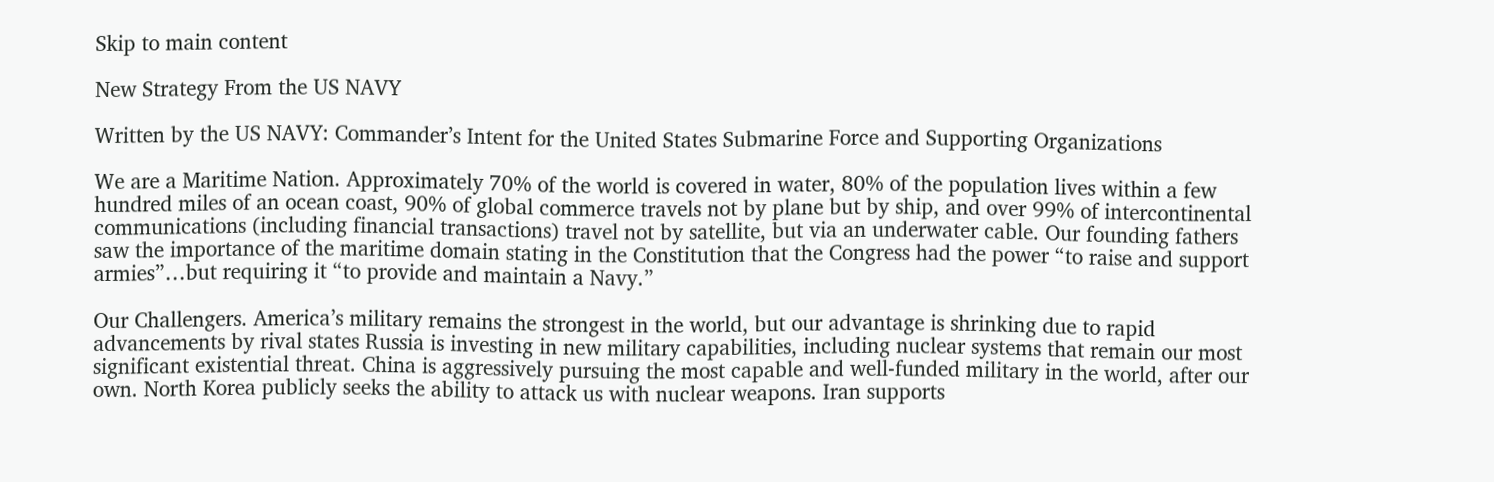Skip to main content

New Strategy From the US NAVY

Written by the US NAVY: Commander’s Intent for the United States Submarine Force and Supporting Organizations

We are a Maritime Nation. Approximately 70% of the world is covered in water, 80% of the population lives within a few hundred miles of an ocean coast, 90% of global commerce travels not by plane but by ship, and over 99% of intercontinental communications (including financial transactions) travel not by satellite, but via an underwater cable. Our founding fathers saw the importance of the maritime domain stating in the Constitution that the Congress had the power “to raise and support armies”…but requiring it “to provide and maintain a Navy.”

Our Challengers. America’s military remains the strongest in the world, but our advantage is shrinking due to rapid advancements by rival states Russia is investing in new military capabilities, including nuclear systems that remain our most significant existential threat. China is aggressively pursuing the most capable and well-funded military in the world, after our own. North Korea publicly seeks the ability to attack us with nuclear weapons. Iran supports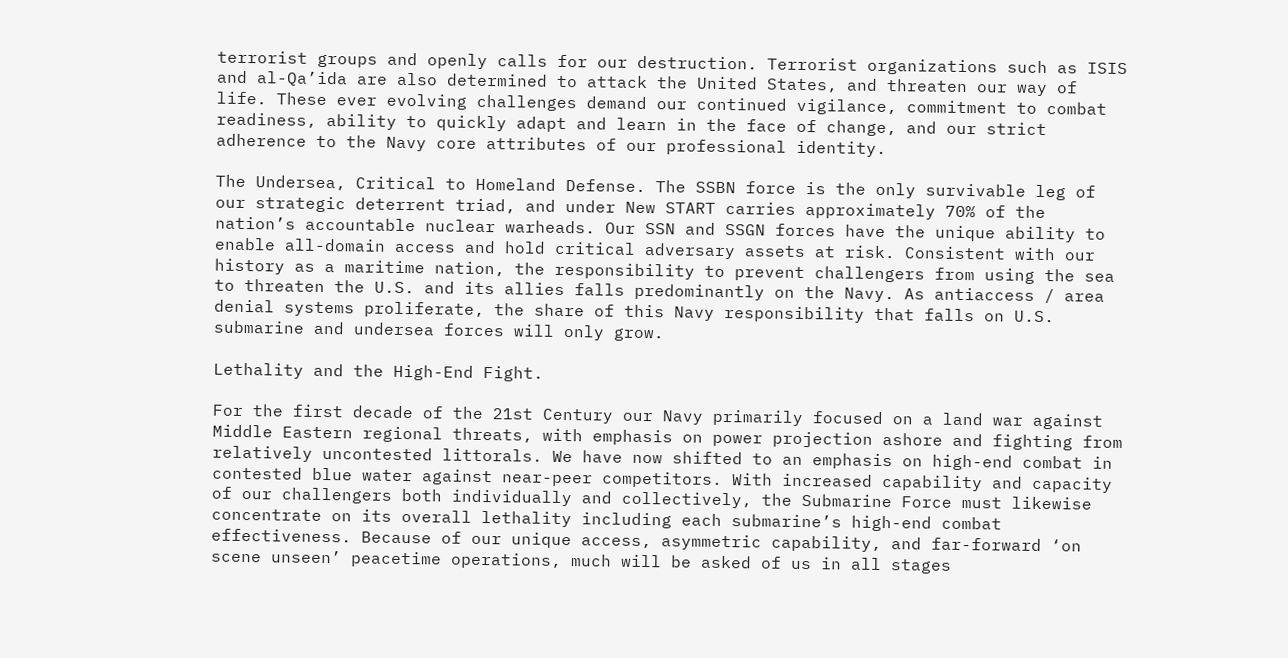terrorist groups and openly calls for our destruction. Terrorist organizations such as ISIS and al-Qa’ida are also determined to attack the United States, and threaten our way of life. These ever evolving challenges demand our continued vigilance, commitment to combat readiness, ability to quickly adapt and learn in the face of change, and our strict adherence to the Navy core attributes of our professional identity.

The Undersea, Critical to Homeland Defense. The SSBN force is the only survivable leg of our strategic deterrent triad, and under New START carries approximately 70% of the nation’s accountable nuclear warheads. Our SSN and SSGN forces have the unique ability to enable all-domain access and hold critical adversary assets at risk. Consistent with our history as a maritime nation, the responsibility to prevent challengers from using the sea to threaten the U.S. and its allies falls predominantly on the Navy. As antiaccess / area denial systems proliferate, the share of this Navy responsibility that falls on U.S. submarine and undersea forces will only grow.

Lethality and the High-End Fight.

For the first decade of the 21st Century our Navy primarily focused on a land war against Middle Eastern regional threats, with emphasis on power projection ashore and fighting from relatively uncontested littorals. We have now shifted to an emphasis on high-end combat in contested blue water against near-peer competitors. With increased capability and capacity of our challengers both individually and collectively, the Submarine Force must likewise concentrate on its overall lethality including each submarine’s high-end combat effectiveness. Because of our unique access, asymmetric capability, and far-forward ‘on scene unseen’ peacetime operations, much will be asked of us in all stages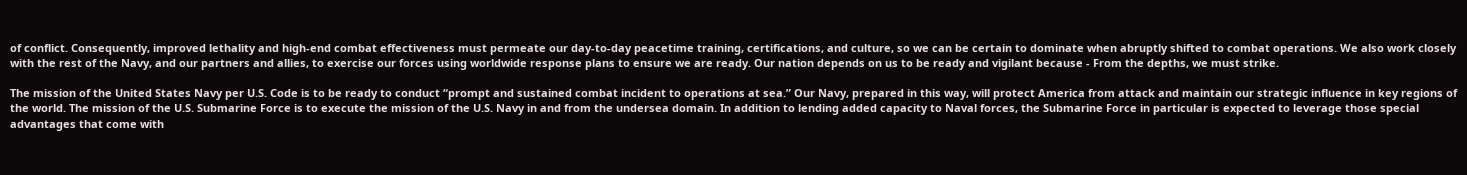of conflict. Consequently, improved lethality and high-end combat effectiveness must permeate our day-to-day peacetime training, certifications, and culture, so we can be certain to dominate when abruptly shifted to combat operations. We also work closely with the rest of the Navy, and our partners and allies, to exercise our forces using worldwide response plans to ensure we are ready. Our nation depends on us to be ready and vigilant because - From the depths, we must strike.

The mission of the United States Navy per U.S. Code is to be ready to conduct “prompt and sustained combat incident to operations at sea.” Our Navy, prepared in this way, will protect America from attack and maintain our strategic influence in key regions of the world. The mission of the U.S. Submarine Force is to execute the mission of the U.S. Navy in and from the undersea domain. In addition to lending added capacity to Naval forces, the Submarine Force in particular is expected to leverage those special advantages that come with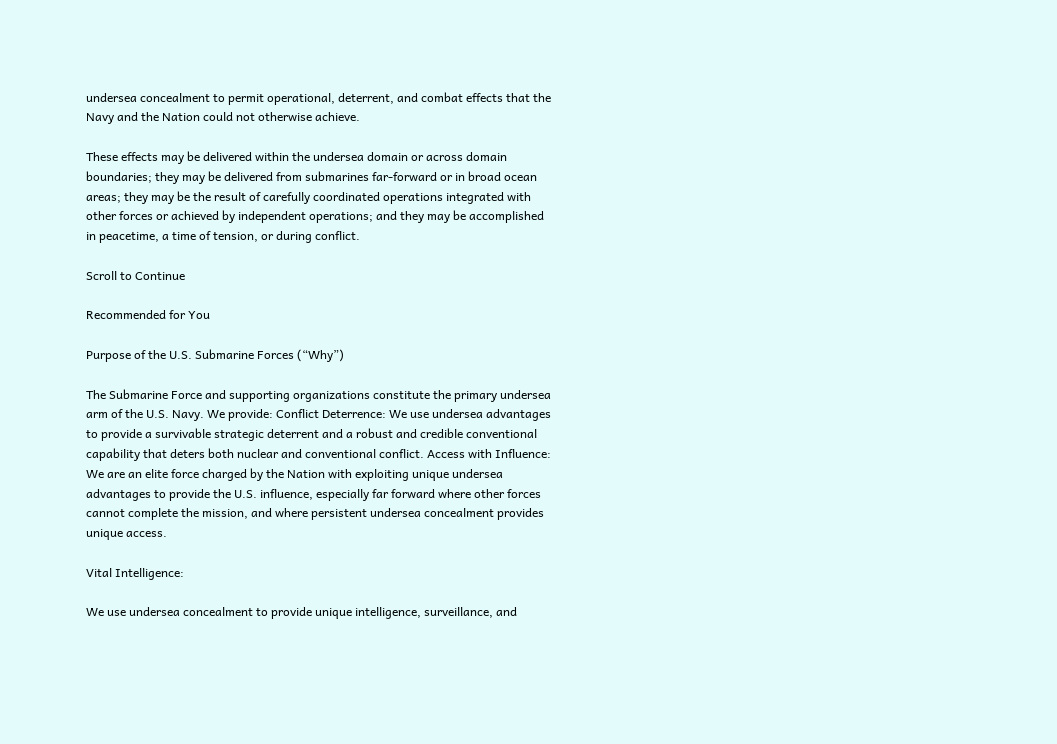undersea concealment to permit operational, deterrent, and combat effects that the Navy and the Nation could not otherwise achieve.

These effects may be delivered within the undersea domain or across domain boundaries; they may be delivered from submarines far-forward or in broad ocean areas; they may be the result of carefully coordinated operations integrated with other forces or achieved by independent operations; and they may be accomplished in peacetime, a time of tension, or during conflict.

Scroll to Continue

Recommended for You

Purpose of the U.S. Submarine Forces (“Why”)

The Submarine Force and supporting organizations constitute the primary undersea arm of the U.S. Navy. We provide: Conflict Deterrence: We use undersea advantages to provide a survivable strategic deterrent and a robust and credible conventional capability that deters both nuclear and conventional conflict. Access with Influence: We are an elite force charged by the Nation with exploiting unique undersea advantages to provide the U.S. influence, especially far forward where other forces cannot complete the mission, and where persistent undersea concealment provides unique access.

Vital Intelligence:

We use undersea concealment to provide unique intelligence, surveillance, and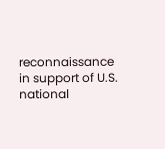reconnaissance in support of U.S. national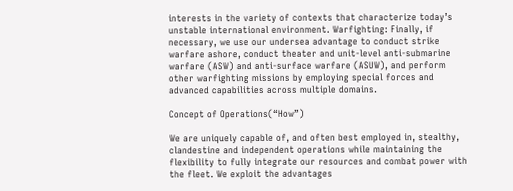interests in the variety of contexts that characterize today’s unstable international environment. Warfighting: Finally, if necessary, we use our undersea advantage to conduct strike warfare ashore, conduct theater and unit-level anti-submarine warfare (ASW) and anti-surface warfare (ASUW), and perform other warfighting missions by employing special forces and advanced capabilities across multiple domains.

Concept of Operations(“How”)

We are uniquely capable of, and often best employed in, stealthy, clandestine and independent operations while maintaining the flexibility to fully integrate our resources and combat power with the fleet. We exploit the advantages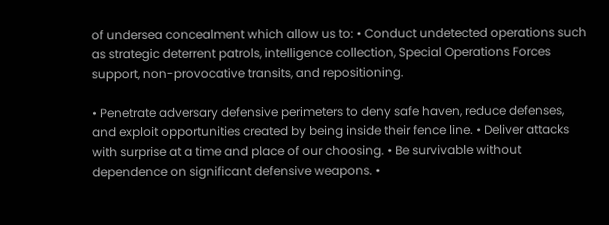of undersea concealment which allow us to: • Conduct undetected operations such as strategic deterrent patrols, intelligence collection, Special Operations Forces support, non-provocative transits, and repositioning.

• Penetrate adversary defensive perimeters to deny safe haven, reduce defenses, and exploit opportunities created by being inside their fence line. • Deliver attacks with surprise at a time and place of our choosing. • Be survivable without dependence on significant defensive weapons. •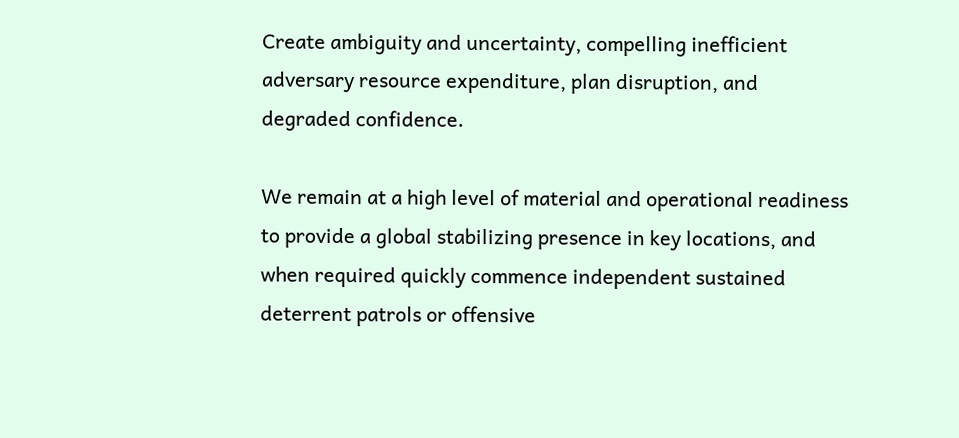Create ambiguity and uncertainty, compelling inefficient adversary resource expenditure, plan disruption, and degraded confidence.

We remain at a high level of material and operational readiness to provide a global stabilizing presence in key locations, and when required quickly commence independent sustained deterrent patrols or offensive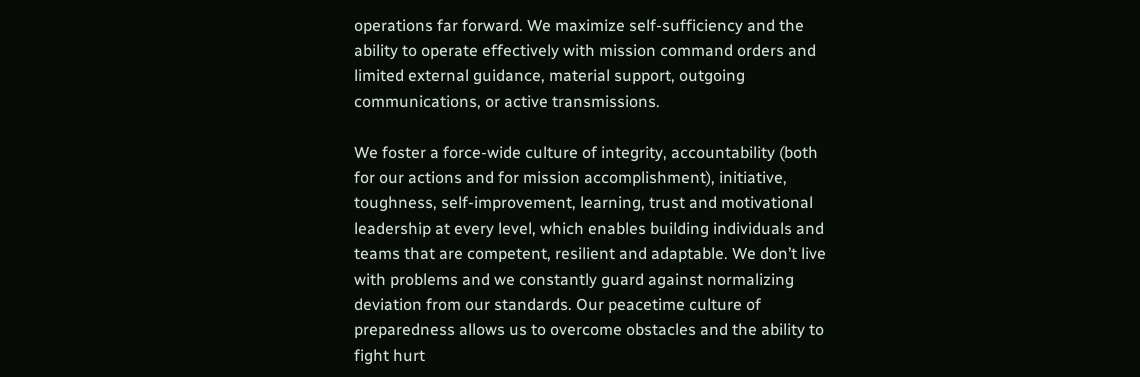operations far forward. We maximize self-sufficiency and the ability to operate effectively with mission command orders and limited external guidance, material support, outgoing communications, or active transmissions.

We foster a force-wide culture of integrity, accountability (both for our actions and for mission accomplishment), initiative, toughness, self-improvement, learning, trust and motivational leadership at every level, which enables building individuals and teams that are competent, resilient and adaptable. We don’t live with problems and we constantly guard against normalizing deviation from our standards. Our peacetime culture of preparedness allows us to overcome obstacles and the ability to fight hurt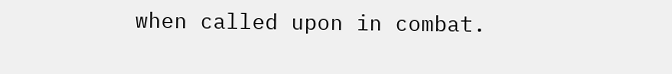when called upon in combat.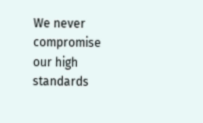We never compromise our high standards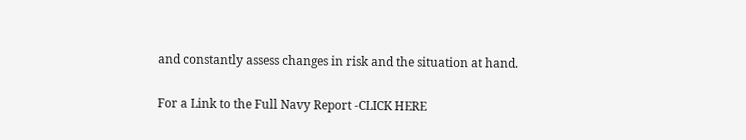and constantly assess changes in risk and the situation at hand.

For a Link to the Full Navy Report -CLICK HERE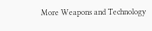More Weapons and Technology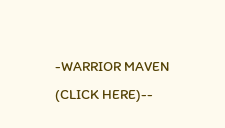-WARRIOR MAVEN (CLICK HERE)--